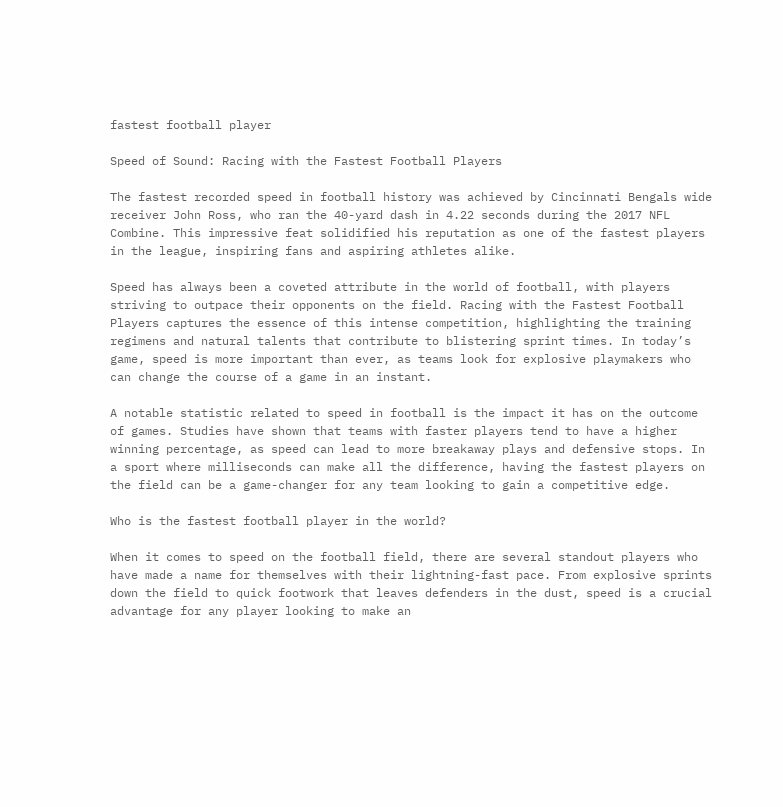fastest football player

Speed of Sound: Racing with the Fastest Football Players

The fastest recorded speed in football history was achieved by Cincinnati Bengals wide receiver John Ross, who ran the 40-yard dash in 4.22 seconds during the 2017 NFL Combine. This impressive feat solidified his reputation as one of the fastest players in the league, inspiring fans and aspiring athletes alike.

Speed has always been a coveted attribute in the world of football, with players striving to outpace their opponents on the field. Racing with the Fastest Football Players captures the essence of this intense competition, highlighting the training regimens and natural talents that contribute to blistering sprint times. In today’s game, speed is more important than ever, as teams look for explosive playmakers who can change the course of a game in an instant.

A notable statistic related to speed in football is the impact it has on the outcome of games. Studies have shown that teams with faster players tend to have a higher winning percentage, as speed can lead to more breakaway plays and defensive stops. In a sport where milliseconds can make all the difference, having the fastest players on the field can be a game-changer for any team looking to gain a competitive edge.

Who is the fastest football player in the world?

When it comes to speed on the football field, there are several standout players who have made a name for themselves with their lightning-fast pace. From explosive sprints down the field to quick footwork that leaves defenders in the dust, speed is a crucial advantage for any player looking to make an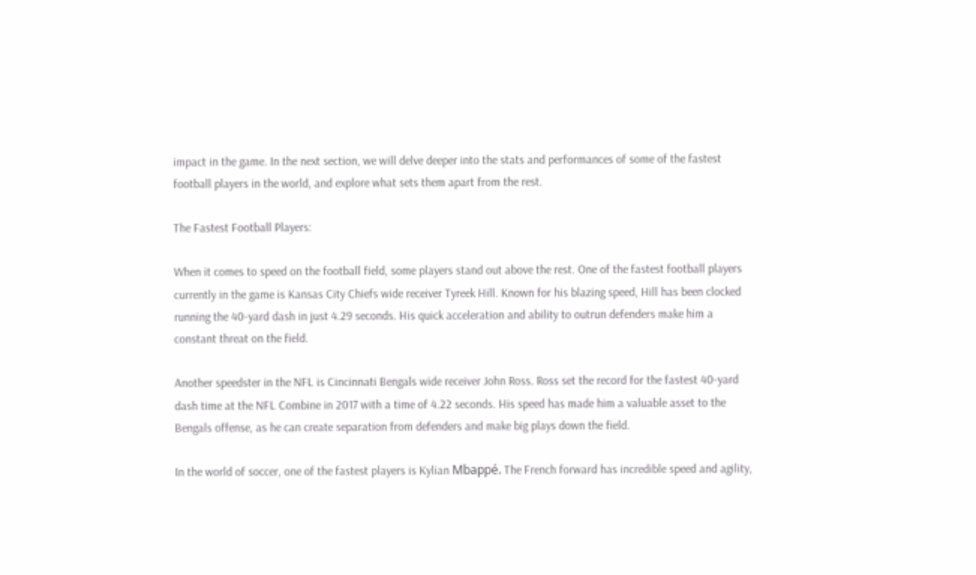impact in the game. In the next section, we will delve deeper into the stats and performances of some of the fastest football players in the world, and explore what sets them apart from the rest.

The Fastest Football Players:

When it comes to speed on the football field, some players stand out above the rest. One of the fastest football players currently in the game is Kansas City Chiefs wide receiver Tyreek Hill. Known for his blazing speed, Hill has been clocked running the 40-yard dash in just 4.29 seconds. His quick acceleration and ability to outrun defenders make him a constant threat on the field.

Another speedster in the NFL is Cincinnati Bengals wide receiver John Ross. Ross set the record for the fastest 40-yard dash time at the NFL Combine in 2017 with a time of 4.22 seconds. His speed has made him a valuable asset to the Bengals offense, as he can create separation from defenders and make big plays down the field.

In the world of soccer, one of the fastest players is Kylian Mbappé. The French forward has incredible speed and agility,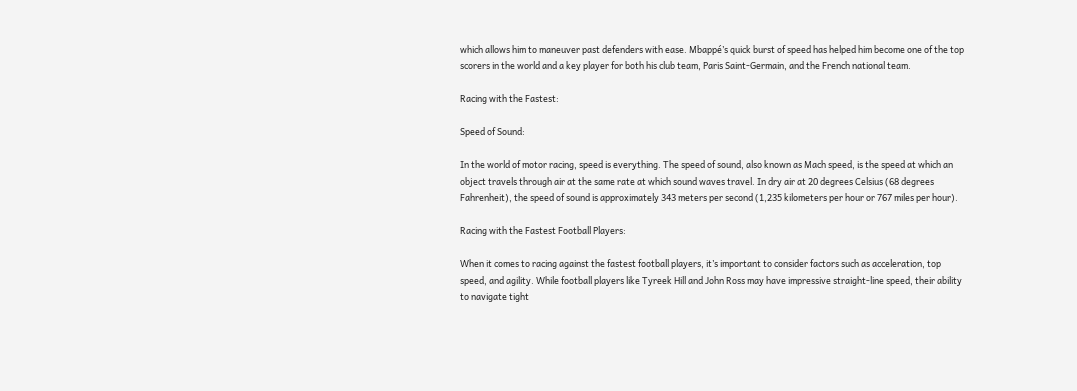which allows him to maneuver past defenders with ease. Mbappé’s quick burst of speed has helped him become one of the top scorers in the world and a key player for both his club team, Paris Saint-Germain, and the French national team.

Racing with the Fastest:

Speed of Sound:

In the world of motor racing, speed is everything. The speed of sound, also known as Mach speed, is the speed at which an object travels through air at the same rate at which sound waves travel. In dry air at 20 degrees Celsius (68 degrees Fahrenheit), the speed of sound is approximately 343 meters per second (1,235 kilometers per hour or 767 miles per hour).

Racing with the Fastest Football Players:

When it comes to racing against the fastest football players, it’s important to consider factors such as acceleration, top speed, and agility. While football players like Tyreek Hill and John Ross may have impressive straight-line speed, their ability to navigate tight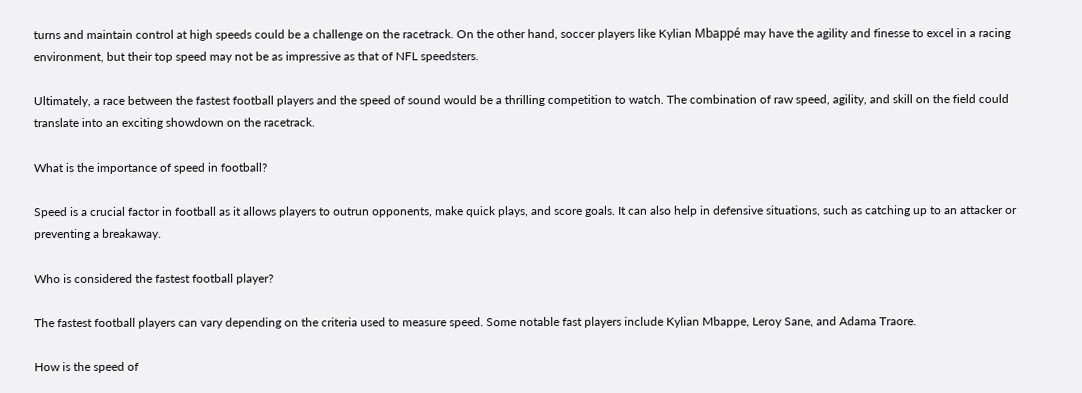turns and maintain control at high speeds could be a challenge on the racetrack. On the other hand, soccer players like Kylian Mbappé may have the agility and finesse to excel in a racing environment, but their top speed may not be as impressive as that of NFL speedsters.

Ultimately, a race between the fastest football players and the speed of sound would be a thrilling competition to watch. The combination of raw speed, agility, and skill on the field could translate into an exciting showdown on the racetrack.

What is the importance of speed in football?

Speed is a crucial factor in football as it allows players to outrun opponents, make quick plays, and score goals. It can also help in defensive situations, such as catching up to an attacker or preventing a breakaway.

Who is considered the fastest football player?

The fastest football players can vary depending on the criteria used to measure speed. Some notable fast players include Kylian Mbappe, Leroy Sane, and Adama Traore.

How is the speed of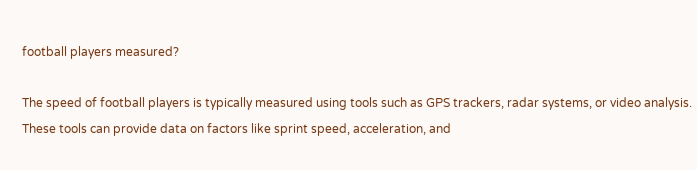football players measured?

The speed of football players is typically measured using tools such as GPS trackers, radar systems, or video analysis. These tools can provide data on factors like sprint speed, acceleration, and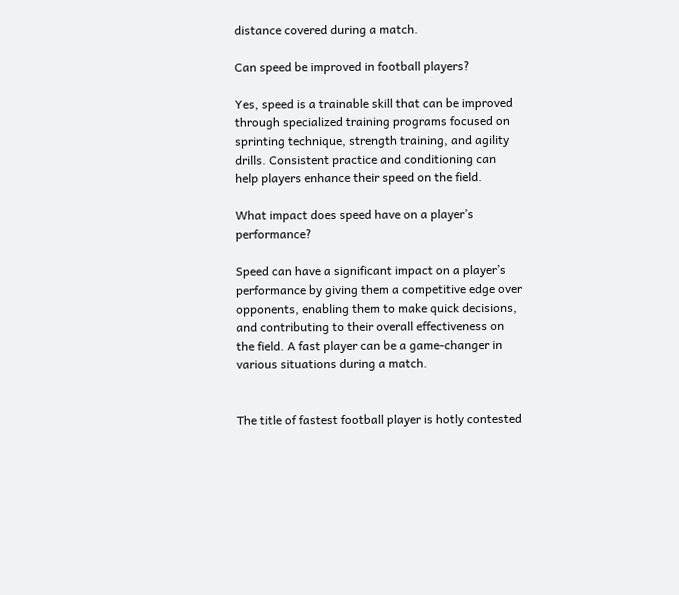distance covered during a match.

Can speed be improved in football players?

Yes, speed is a trainable skill that can be improved through specialized training programs focused on sprinting technique, strength training, and agility drills. Consistent practice and conditioning can help players enhance their speed on the field.

What impact does speed have on a player’s performance?

Speed can have a significant impact on a player’s performance by giving them a competitive edge over opponents, enabling them to make quick decisions, and contributing to their overall effectiveness on the field. A fast player can be a game-changer in various situations during a match.


The title of fastest football player is hotly contested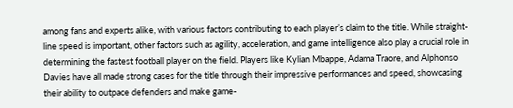among fans and experts alike, with various factors contributing to each player’s claim to the title. While straight-line speed is important, other factors such as agility, acceleration, and game intelligence also play a crucial role in determining the fastest football player on the field. Players like Kylian Mbappe, Adama Traore, and Alphonso Davies have all made strong cases for the title through their impressive performances and speed, showcasing their ability to outpace defenders and make game-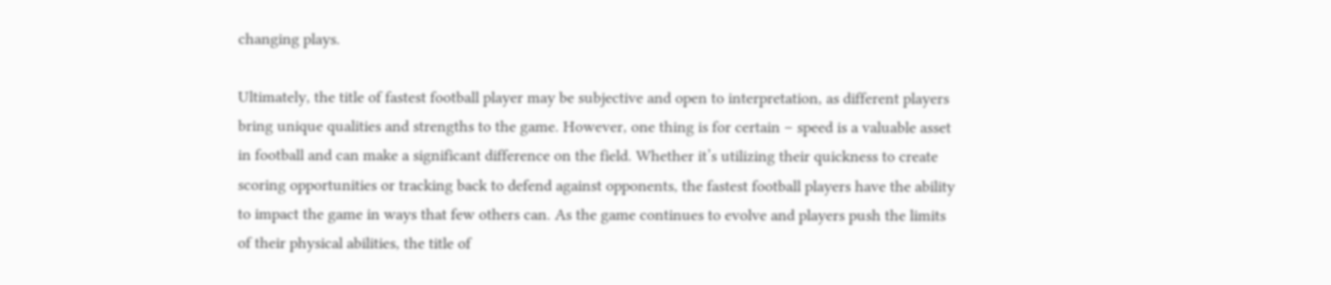changing plays.

Ultimately, the title of fastest football player may be subjective and open to interpretation, as different players bring unique qualities and strengths to the game. However, one thing is for certain – speed is a valuable asset in football and can make a significant difference on the field. Whether it’s utilizing their quickness to create scoring opportunities or tracking back to defend against opponents, the fastest football players have the ability to impact the game in ways that few others can. As the game continues to evolve and players push the limits of their physical abilities, the title of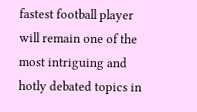fastest football player will remain one of the most intriguing and hotly debated topics in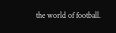the world of football.